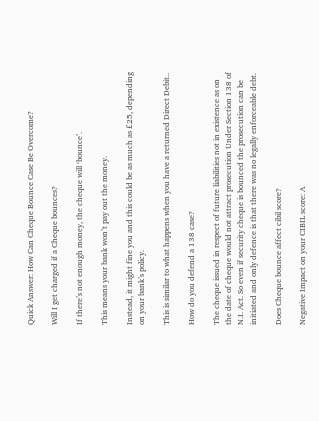Quick Answer: How Can Cheque Bounce Case Be Overcome?

Will I get charged if a Cheque bounces?

If there’s not enough money, the cheque will ‘bounce’.

This means your bank won’t pay out the money.

Instead, it might fine you and this could be as much as £25, depending on your bank’s policy.

This is similar to what happens when you have a returned Direct Debit..

How do you defend a 138 case?

The cheque issued in respect of future liabilities not in existence as on the date of cheque would not attract prosecution Under Section 138 of N.I. Act. So even if security cheque is bounced the prosecution can be initiated and only defence is that there was no legally enforceable debt.

Does Cheque bounce affect cibil score?

Negative Impact on your CIBIL score: A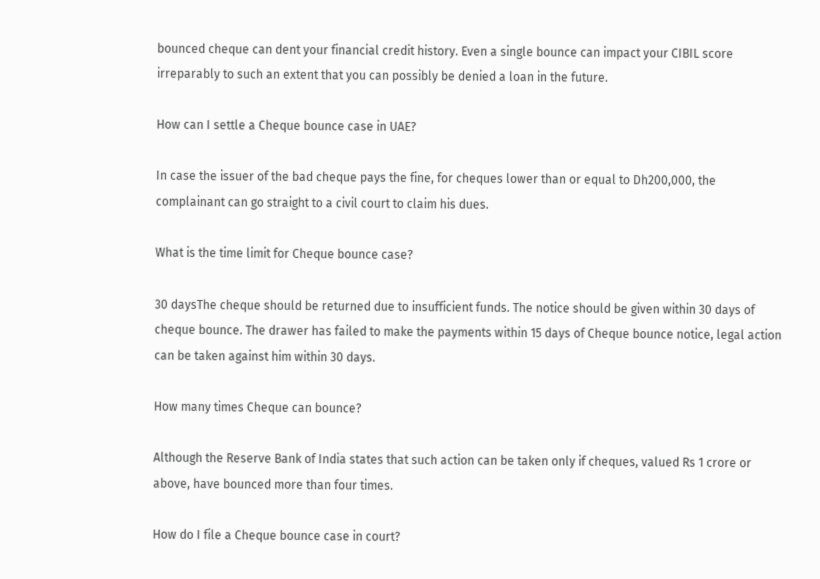bounced cheque can dent your financial credit history. Even a single bounce can impact your CIBIL score irreparably to such an extent that you can possibly be denied a loan in the future.

How can I settle a Cheque bounce case in UAE?

In case the issuer of the bad cheque pays the fine, for cheques lower than or equal to Dh200,000, the complainant can go straight to a civil court to claim his dues.

What is the time limit for Cheque bounce case?

30 daysThe cheque should be returned due to insufficient funds. The notice should be given within 30 days of cheque bounce. The drawer has failed to make the payments within 15 days of Cheque bounce notice, legal action can be taken against him within 30 days.

How many times Cheque can bounce?

Although the Reserve Bank of India states that such action can be taken only if cheques, valued Rs 1 crore or above, have bounced more than four times.

How do I file a Cheque bounce case in court?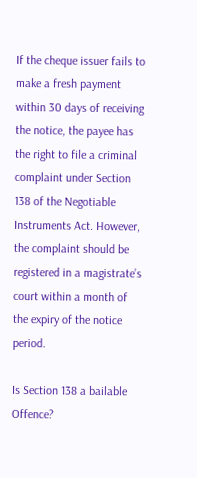If the cheque issuer fails to make a fresh payment within 30 days of receiving the notice, the payee has the right to file a criminal complaint under Section 138 of the Negotiable Instruments Act. However, the complaint should be registered in a magistrate’s court within a month of the expiry of the notice period.

Is Section 138 a bailable Offence?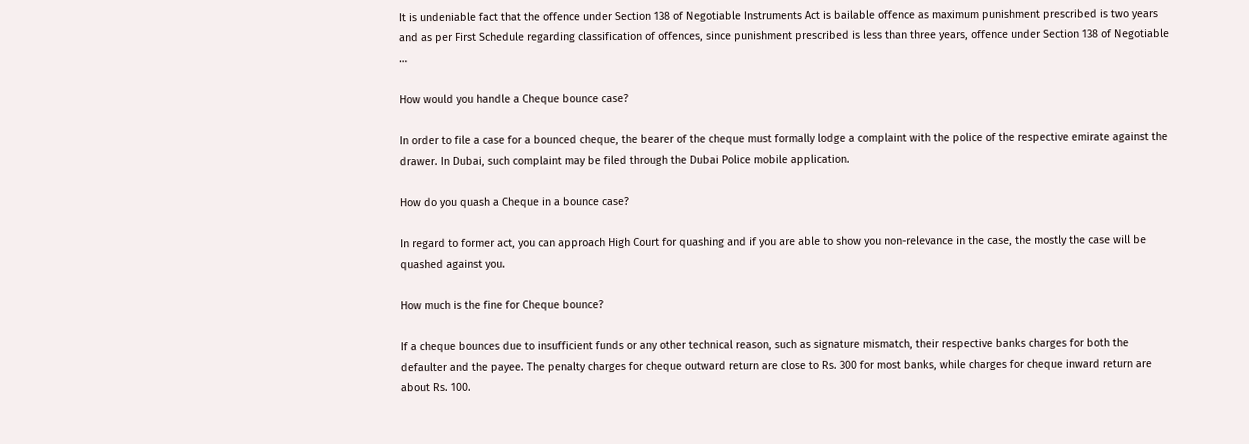It is undeniable fact that the offence under Section 138 of Negotiable Instruments Act is bailable offence as maximum punishment prescribed is two years and as per First Schedule regarding classification of offences, since punishment prescribed is less than three years, offence under Section 138 of Negotiable …

How would you handle a Cheque bounce case?

In order to file a case for a bounced cheque, the bearer of the cheque must formally lodge a complaint with the police of the respective emirate against the drawer. In Dubai, such complaint may be filed through the Dubai Police mobile application.

How do you quash a Cheque in a bounce case?

In regard to former act, you can approach High Court for quashing and if you are able to show you non-relevance in the case, the mostly the case will be quashed against you.

How much is the fine for Cheque bounce?

If a cheque bounces due to insufficient funds or any other technical reason, such as signature mismatch, their respective banks charges for both the defaulter and the payee. The penalty charges for cheque outward return are close to Rs. 300 for most banks, while charges for cheque inward return are about Rs. 100.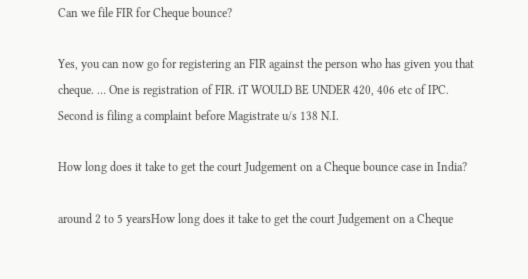Can we file FIR for Cheque bounce?

Yes, you can now go for registering an FIR against the person who has given you that cheque. … One is registration of FIR. iT WOULD BE UNDER 420, 406 etc of IPC. Second is filing a complaint before Magistrate u/s 138 N.I.

How long does it take to get the court Judgement on a Cheque bounce case in India?

around 2 to 5 yearsHow long does it take to get the court Judgement on a Cheque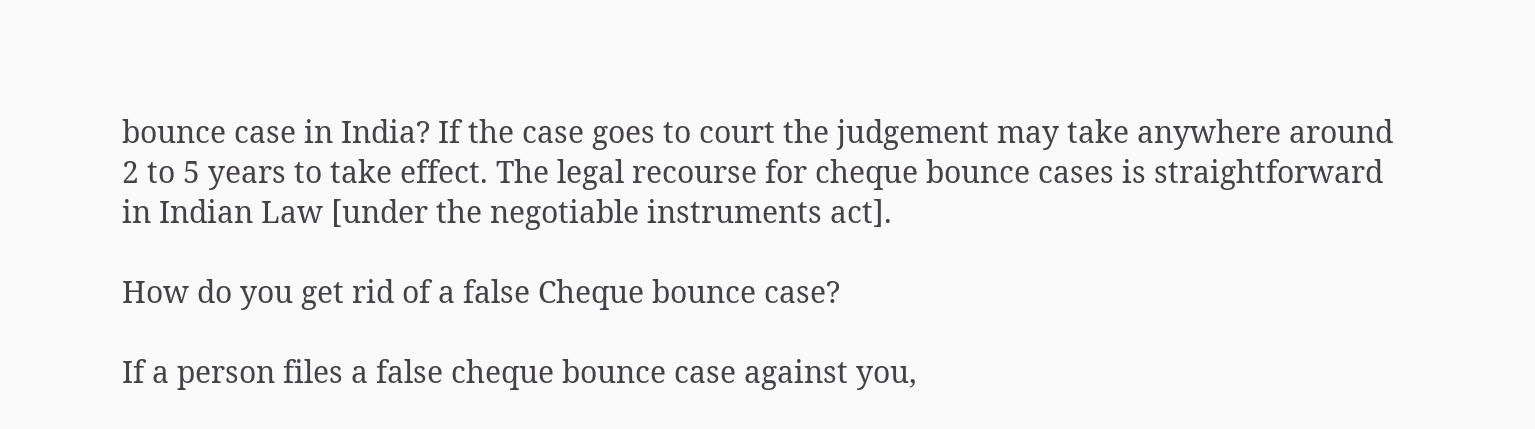bounce case in India? If the case goes to court the judgement may take anywhere around 2 to 5 years to take effect. The legal recourse for cheque bounce cases is straightforward in Indian Law [under the negotiable instruments act].

How do you get rid of a false Cheque bounce case?

If a person files a false cheque bounce case against you,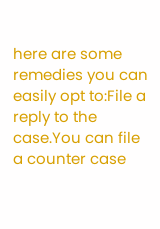here are some remedies you can easily opt to:File a reply to the case.You can file a counter case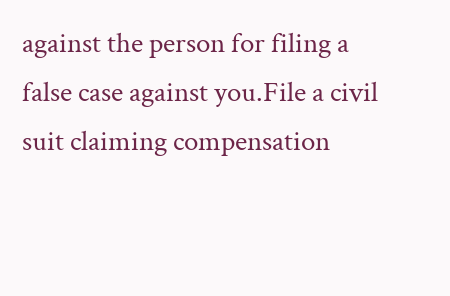against the person for filing a false case against you.File a civil suit claiming compensation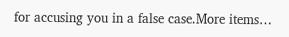for accusing you in a false case.More items…